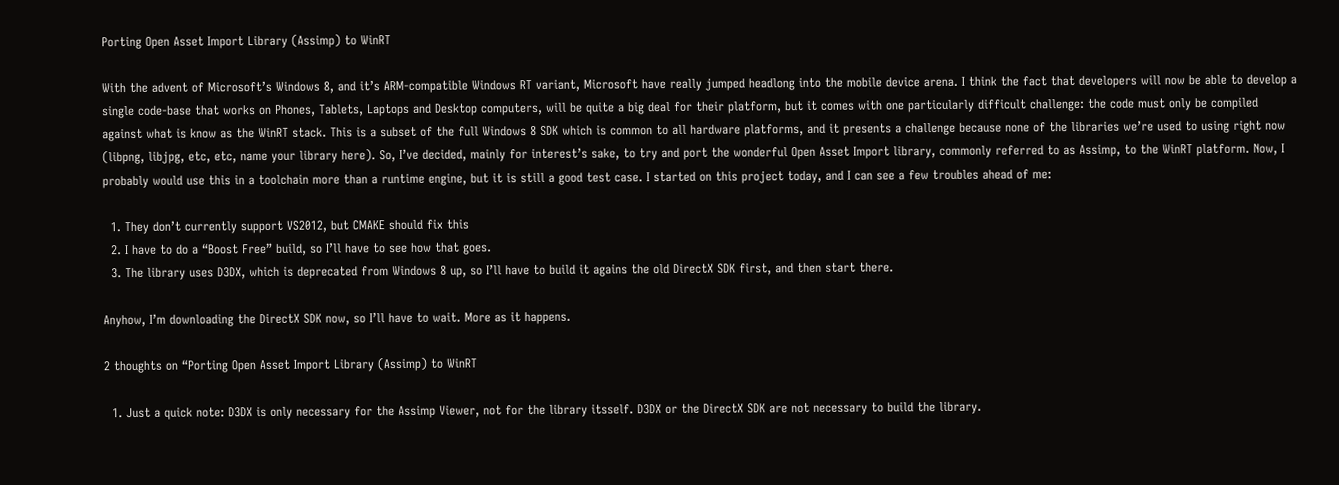Porting Open Asset Import Library (Assimp) to WinRT

With the advent of Microsoft’s Windows 8, and it’s ARM-compatible Windows RT variant, Microsoft have really jumped headlong into the mobile device arena. I think the fact that developers will now be able to develop a single code-base that works on Phones, Tablets, Laptops and Desktop computers, will be quite a big deal for their platform, but it comes with one particularly difficult challenge: the code must only be compiled against what is know as the WinRT stack. This is a subset of the full Windows 8 SDK which is common to all hardware platforms, and it presents a challenge because none of the libraries we’re used to using right now (libpng, libjpg, etc, etc, name your library here). So, I’ve decided, mainly for interest’s sake, to try and port the wonderful Open Asset Import library, commonly referred to as Assimp, to the WinRT platform. Now, I probably would use this in a toolchain more than a runtime engine, but it is still a good test case. I started on this project today, and I can see a few troubles ahead of me:

  1. They don’t currently support VS2012, but CMAKE should fix this
  2. I have to do a “Boost Free” build, so I’ll have to see how that goes.
  3. The library uses D3DX, which is deprecated from Windows 8 up, so I’ll have to build it agains the old DirectX SDK first, and then start there.

Anyhow, I’m downloading the DirectX SDK now, so I’ll have to wait. More as it happens.

2 thoughts on “Porting Open Asset Import Library (Assimp) to WinRT

  1. Just a quick note: D3DX is only necessary for the Assimp Viewer, not for the library itsself. D3DX or the DirectX SDK are not necessary to build the library.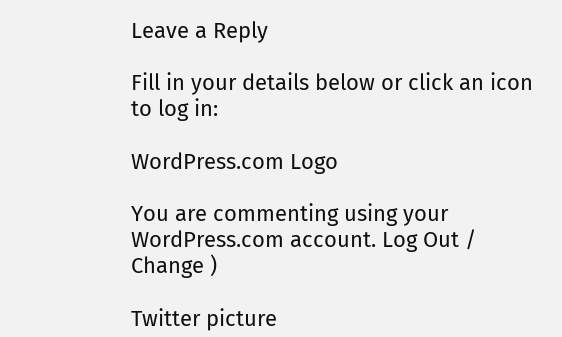Leave a Reply

Fill in your details below or click an icon to log in:

WordPress.com Logo

You are commenting using your WordPress.com account. Log Out /  Change )

Twitter picture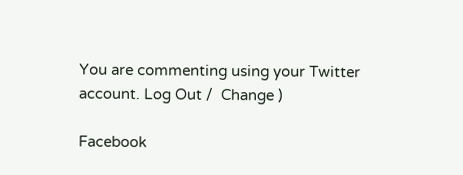You are commenting using your Twitter account. Log Out /  Change )

Facebook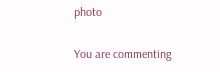photo

You are commenting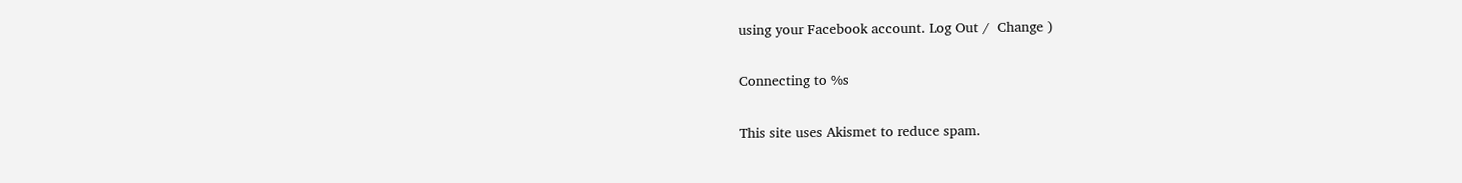using your Facebook account. Log Out /  Change )

Connecting to %s

This site uses Akismet to reduce spam.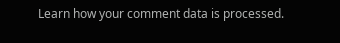Learn how your comment data is processed.